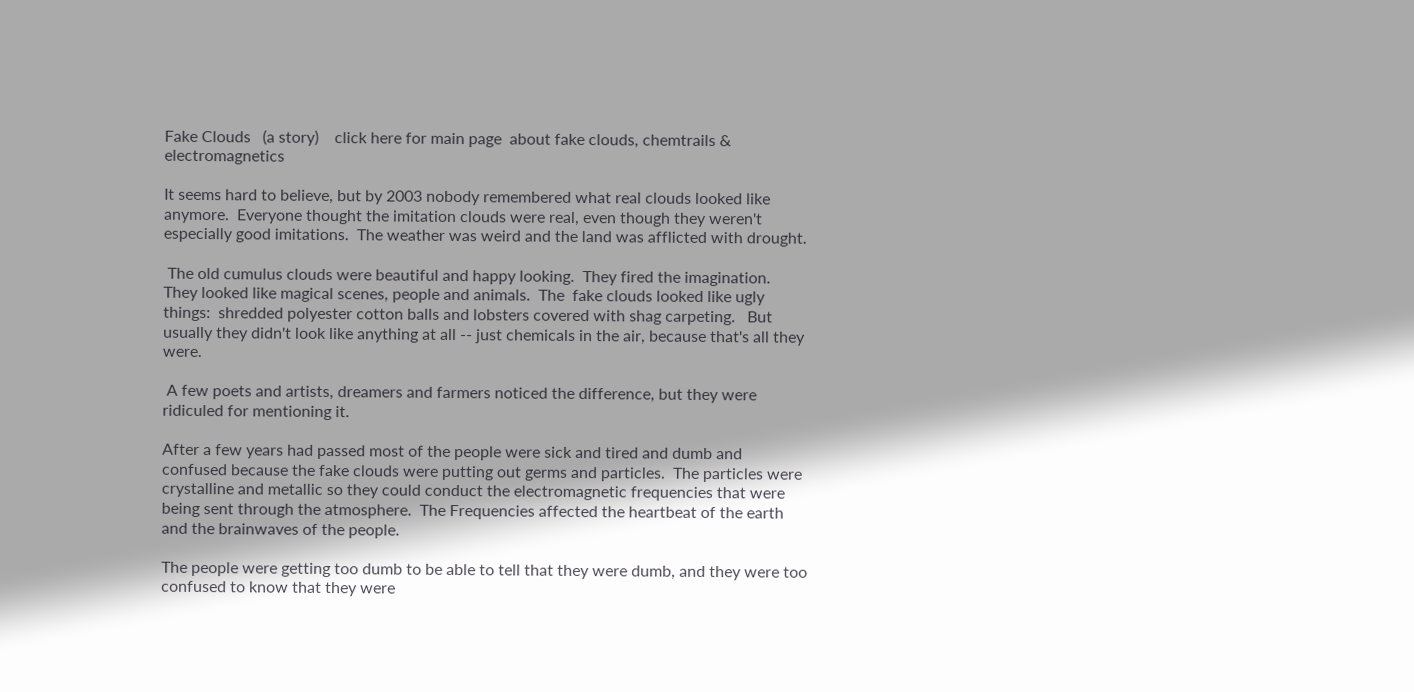Fake Clouds   (a story)    click here for main page  about fake clouds, chemtrails & electromagnetics

It seems hard to believe, but by 2003 nobody remembered what real clouds looked like anymore.  Everyone thought the imitation clouds were real, even though they weren't especially good imitations.  The weather was weird and the land was afflicted with drought.

 The old cumulus clouds were beautiful and happy looking.  They fired the imagination.  They looked like magical scenes, people and animals.  The  fake clouds looked like ugly things:  shredded polyester cotton balls and lobsters covered with shag carpeting.   But usually they didn't look like anything at all -- just chemicals in the air, because that's all they were.

 A few poets and artists, dreamers and farmers noticed the difference, but they were ridiculed for mentioning it.

After a few years had passed most of the people were sick and tired and dumb and confused because the fake clouds were putting out germs and particles.  The particles were crystalline and metallic so they could conduct the electromagnetic frequencies that were being sent through the atmosphere.  The Frequencies affected the heartbeat of the earth and the brainwaves of the people.

The people were getting too dumb to be able to tell that they were dumb, and they were too confused to know that they were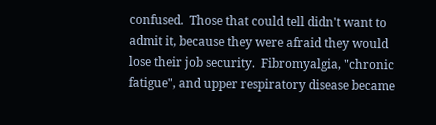confused.  Those that could tell didn't want to admit it, because they were afraid they would lose their job security.  Fibromyalgia, "chronic fatigue", and upper respiratory disease became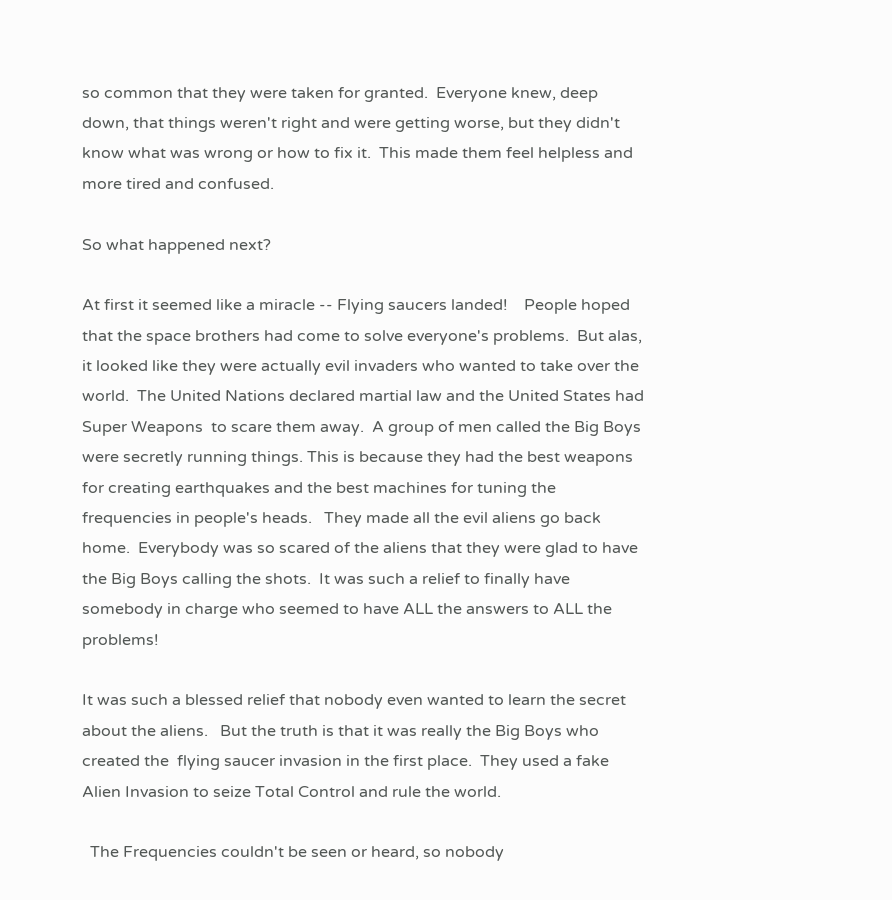so common that they were taken for granted.  Everyone knew, deep down, that things weren't right and were getting worse, but they didn't know what was wrong or how to fix it.  This made them feel helpless and more tired and confused.

So what happened next?

At first it seemed like a miracle -- Flying saucers landed!    People hoped that the space brothers had come to solve everyone's problems.  But alas, it looked like they were actually evil invaders who wanted to take over the world.  The United Nations declared martial law and the United States had Super Weapons  to scare them away.  A group of men called the Big Boys were secretly running things. This is because they had the best weapons for creating earthquakes and the best machines for tuning the frequencies in people's heads.   They made all the evil aliens go back home.  Everybody was so scared of the aliens that they were glad to have the Big Boys calling the shots.  It was such a relief to finally have somebody in charge who seemed to have ALL the answers to ALL the problems!

It was such a blessed relief that nobody even wanted to learn the secret about the aliens.   But the truth is that it was really the Big Boys who created the  flying saucer invasion in the first place.  They used a fake Alien Invasion to seize Total Control and rule the world.

  The Frequencies couldn't be seen or heard, so nobody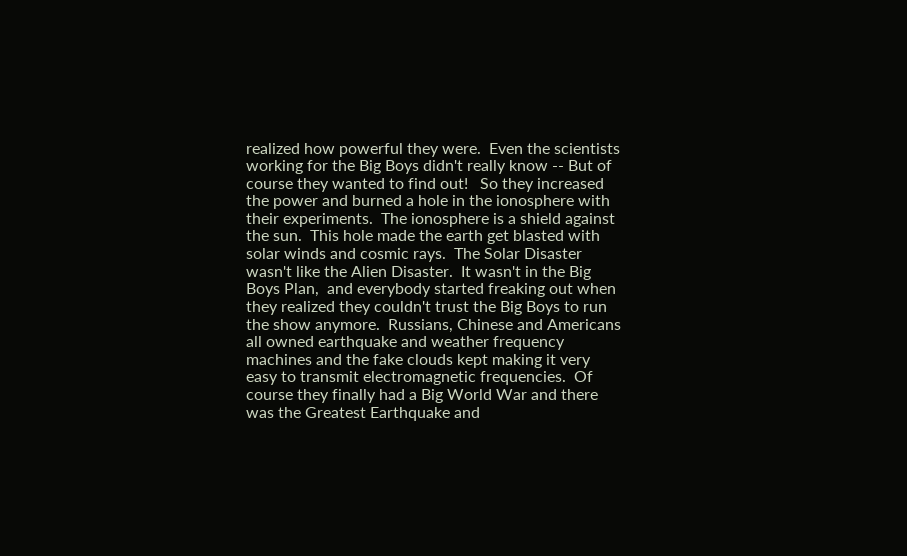realized how powerful they were.  Even the scientists  working for the Big Boys didn't really know -- But of course they wanted to find out!   So they increased the power and burned a hole in the ionosphere with their experiments.  The ionosphere is a shield against the sun.  This hole made the earth get blasted with solar winds and cosmic rays.  The Solar Disaster wasn't like the Alien Disaster.  It wasn't in the Big Boys Plan,  and everybody started freaking out when they realized they couldn't trust the Big Boys to run the show anymore.  Russians, Chinese and Americans all owned earthquake and weather frequency machines and the fake clouds kept making it very easy to transmit electromagnetic frequencies.  Of course they finally had a Big World War and there was the Greatest Earthquake and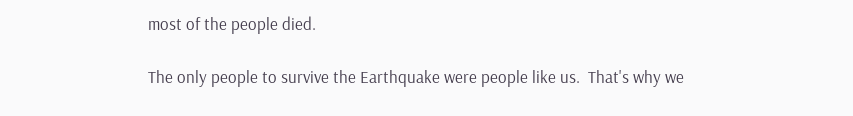most of the people died.

The only people to survive the Earthquake were people like us.  That's why we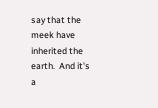say that the meek have inherited the earth.  And it's a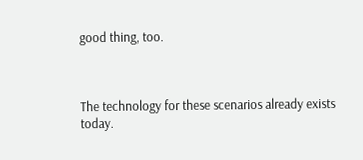good thing, too.



The technology for these scenarios already exists today.